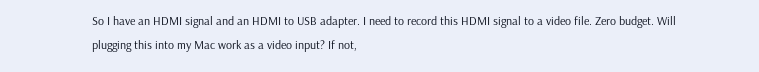So I have an HDMI signal and an HDMI to USB adapter. I need to record this HDMI signal to a video file. Zero budget. Will plugging this into my Mac work as a video input? If not,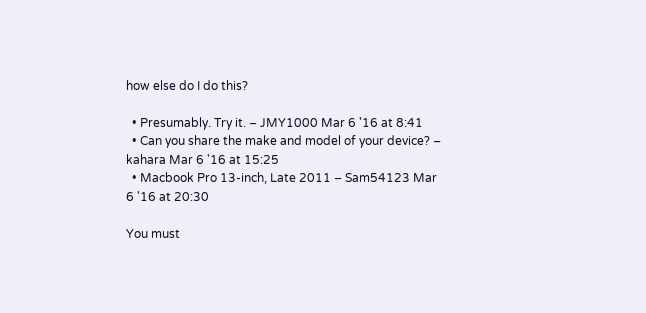how else do I do this?

  • Presumably. Try it. – JMY1000 Mar 6 '16 at 8:41
  • Can you share the make and model of your device? – kahara Mar 6 '16 at 15:25
  • Macbook Pro 13-inch, Late 2011 – Sam54123 Mar 6 '16 at 20:30

You must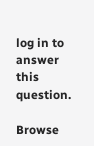log in to answer this question.

Browse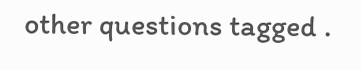other questions tagged .